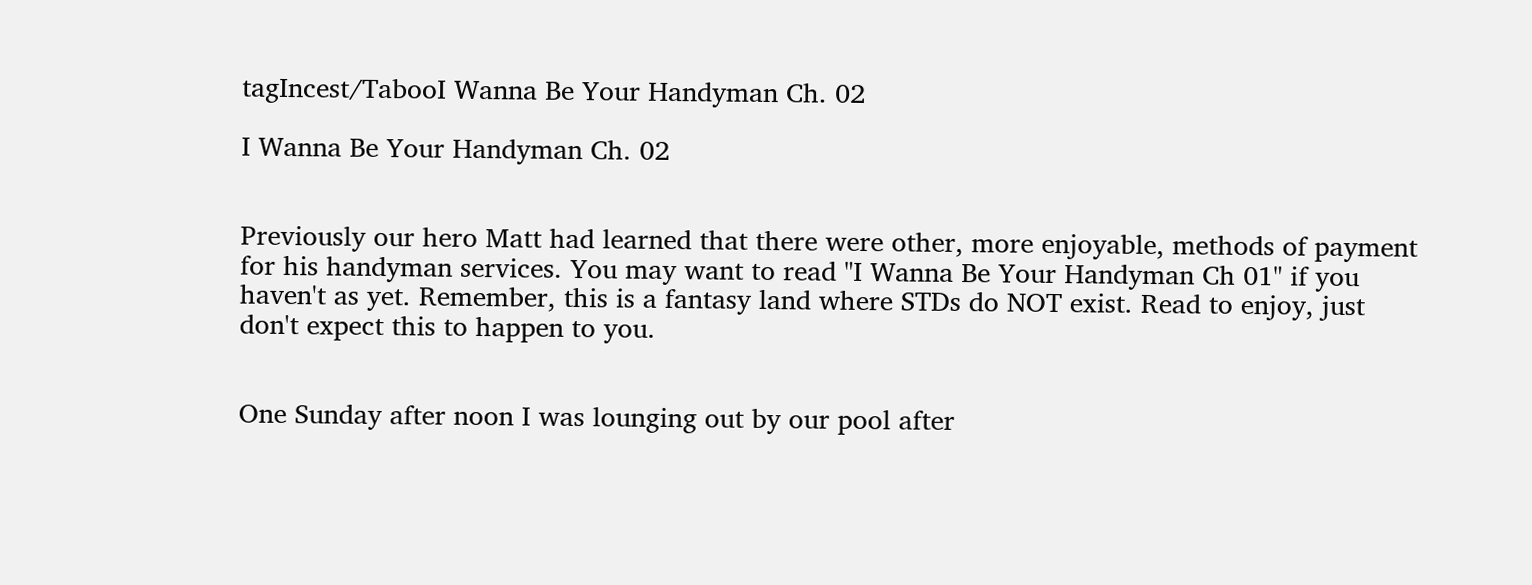tagIncest/TabooI Wanna Be Your Handyman Ch. 02

I Wanna Be Your Handyman Ch. 02


Previously our hero Matt had learned that there were other, more enjoyable, methods of payment for his handyman services. You may want to read "I Wanna Be Your Handyman Ch 01" if you haven't as yet. Remember, this is a fantasy land where STDs do NOT exist. Read to enjoy, just don't expect this to happen to you.


One Sunday after noon I was lounging out by our pool after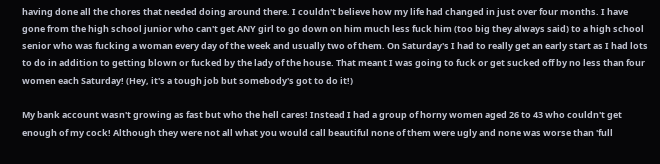having done all the chores that needed doing around there. I couldn't believe how my life had changed in just over four months. I have gone from the high school junior who can't get ANY girl to go down on him much less fuck him (too big they always said) to a high school senior who was fucking a woman every day of the week and usually two of them. On Saturday's I had to really get an early start as I had lots to do in addition to getting blown or fucked by the lady of the house. That meant I was going to fuck or get sucked off by no less than four women each Saturday! (Hey, it's a tough job but somebody's got to do it!)

My bank account wasn't growing as fast but who the hell cares! Instead I had a group of horny women aged 26 to 43 who couldn't get enough of my cock! Although they were not all what you would call beautiful none of them were ugly and none was worse than 'full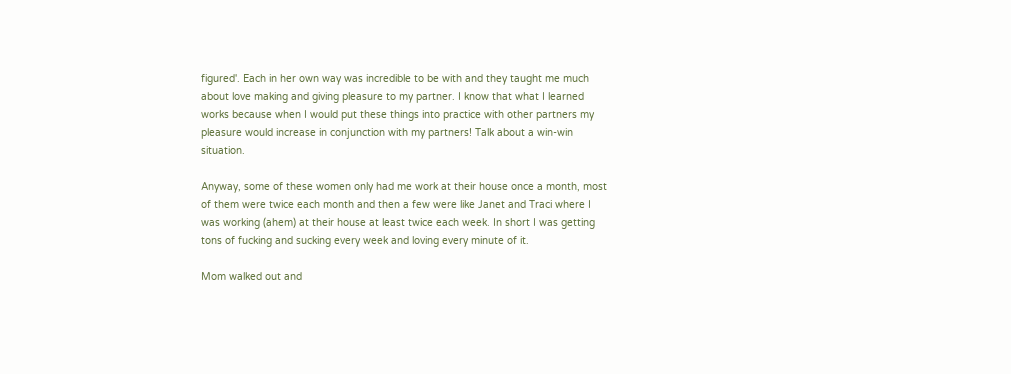figured'. Each in her own way was incredible to be with and they taught me much about love making and giving pleasure to my partner. I know that what I learned works because when I would put these things into practice with other partners my pleasure would increase in conjunction with my partners! Talk about a win-win situation.

Anyway, some of these women only had me work at their house once a month, most of them were twice each month and then a few were like Janet and Traci where I was working (ahem) at their house at least twice each week. In short I was getting tons of fucking and sucking every week and loving every minute of it.

Mom walked out and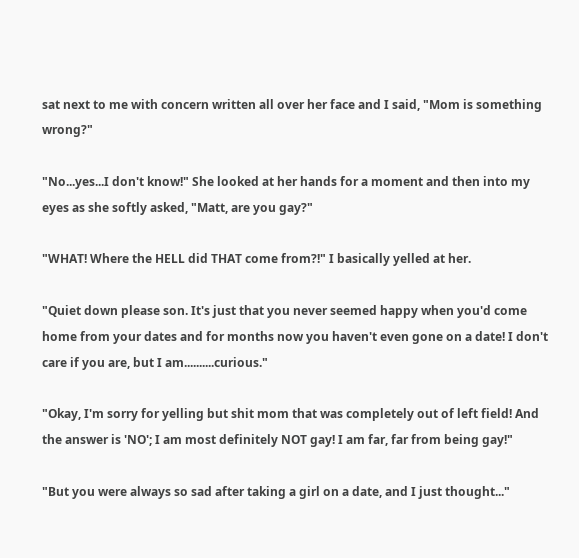sat next to me with concern written all over her face and I said, "Mom is something wrong?"

"No...yes...I don't know!" She looked at her hands for a moment and then into my eyes as she softly asked, "Matt, are you gay?"

"WHAT! Where the HELL did THAT come from?!" I basically yelled at her.

"Quiet down please son. It's just that you never seemed happy when you'd come home from your dates and for months now you haven't even gone on a date! I don't care if you are, but I am..........curious."

"Okay, I'm sorry for yelling but shit mom that was completely out of left field! And the answer is 'NO'; I am most definitely NOT gay! I am far, far from being gay!"

"But you were always so sad after taking a girl on a date, and I just thought..."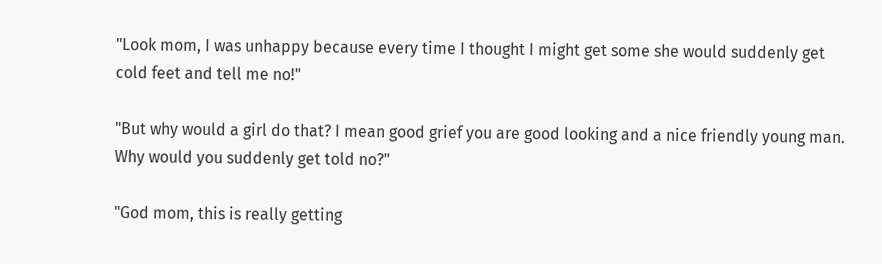"Look mom, I was unhappy because every time I thought I might get some she would suddenly get cold feet and tell me no!"

"But why would a girl do that? I mean good grief you are good looking and a nice friendly young man. Why would you suddenly get told no?"

"God mom, this is really getting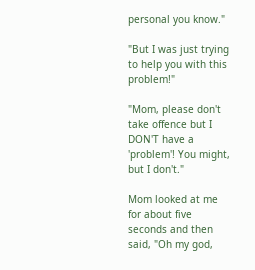personal you know."

"But I was just trying to help you with this problem!"

"Mom, please don't take offence but I DON'T have a 'problem'! You might, but I don't."

Mom looked at me for about five seconds and then said, "Oh my god,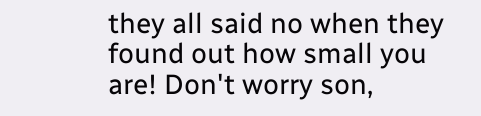they all said no when they found out how small you are! Don't worry son,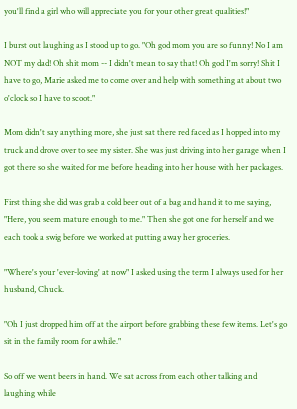you'll find a girl who will appreciate you for your other great qualities!"

I burst out laughing as I stood up to go. "Oh god mom you are so funny! No I am NOT my dad! Oh shit mom -- I didn't mean to say that! Oh god I'm sorry! Shit I have to go, Marie asked me to come over and help with something at about two o'clock so I have to scoot."

Mom didn't say anything more, she just sat there red faced as I hopped into my truck and drove over to see my sister. She was just driving into her garage when I got there so she waited for me before heading into her house with her packages.

First thing she did was grab a cold beer out of a bag and hand it to me saying, "Here, you seem mature enough to me." Then she got one for herself and we each took a swig before we worked at putting away her groceries.

"Where's your 'ever-loving' at now" I asked using the term I always used for her husband, Chuck.

"Oh I just dropped him off at the airport before grabbing these few items. Let's go sit in the family room for awhile."

So off we went beers in hand. We sat across from each other talking and laughing while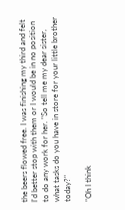the beers flowed free. I was finishing my third and felt I'd better stop with them or I would be in no position to do any work for her. "So tell me my dear sister, what tasks do you have in store for your little brother today?"

"Oh I think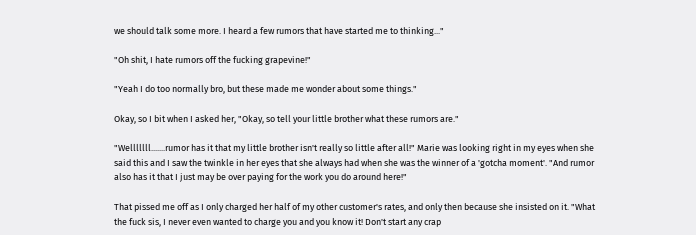we should talk some more. I heard a few rumors that have started me to thinking..."

"Oh shit, I hate rumors off the fucking grapevine!"

"Yeah I do too normally bro, but these made me wonder about some things."

Okay, so I bit when I asked her, "Okay, so tell your little brother what these rumors are."

"Welllllll.......rumor has it that my little brother isn't really so little after all!" Marie was looking right in my eyes when she said this and I saw the twinkle in her eyes that she always had when she was the winner of a 'gotcha moment'. "And rumor also has it that I just may be over paying for the work you do around here!"

That pissed me off as I only charged her half of my other customer's rates, and only then because she insisted on it. "What the fuck sis, I never even wanted to charge you and you know it! Don't start any crap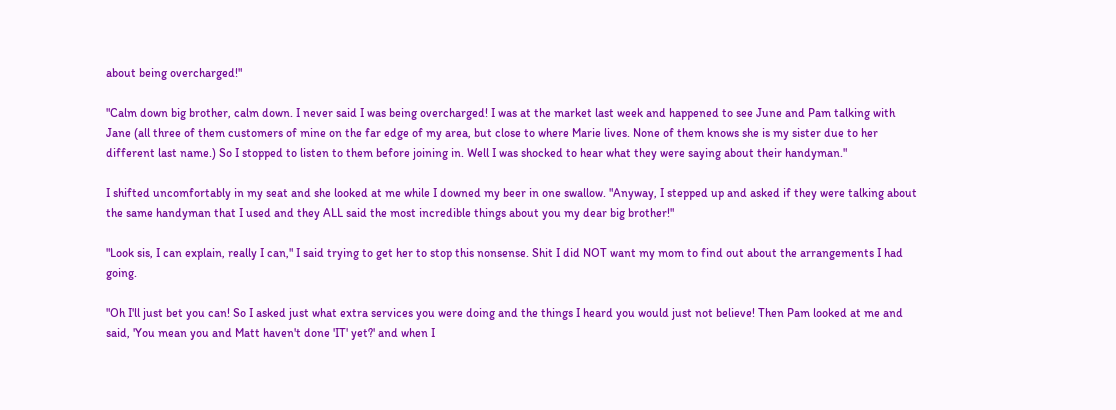about being overcharged!"

"Calm down big brother, calm down. I never said I was being overcharged! I was at the market last week and happened to see June and Pam talking with Jane (all three of them customers of mine on the far edge of my area, but close to where Marie lives. None of them knows she is my sister due to her different last name.) So I stopped to listen to them before joining in. Well I was shocked to hear what they were saying about their handyman."

I shifted uncomfortably in my seat and she looked at me while I downed my beer in one swallow. "Anyway, I stepped up and asked if they were talking about the same handyman that I used and they ALL said the most incredible things about you my dear big brother!"

"Look sis, I can explain, really I can," I said trying to get her to stop this nonsense. Shit I did NOT want my mom to find out about the arrangements I had going.

"Oh I'll just bet you can! So I asked just what extra services you were doing and the things I heard you would just not believe! Then Pam looked at me and said, 'You mean you and Matt haven't done 'IT' yet?' and when I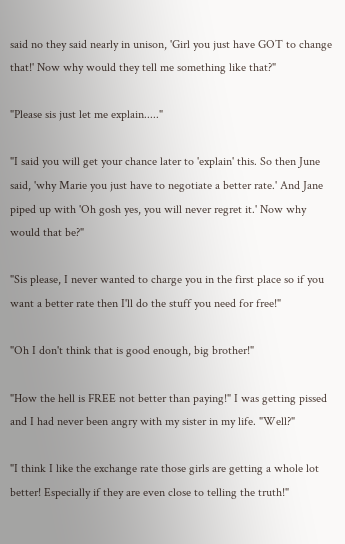said no they said nearly in unison, 'Girl you just have GOT to change that!' Now why would they tell me something like that?"

"Please sis just let me explain....."

"I said you will get your chance later to 'explain' this. So then June said, 'why Marie you just have to negotiate a better rate.' And Jane piped up with 'Oh gosh yes, you will never regret it.' Now why would that be?"

"Sis please, I never wanted to charge you in the first place so if you want a better rate then I'll do the stuff you need for free!"

"Oh I don't think that is good enough, big brother!"

"How the hell is FREE not better than paying!" I was getting pissed and I had never been angry with my sister in my life. "Well?"

"I think I like the exchange rate those girls are getting a whole lot better! Especially if they are even close to telling the truth!"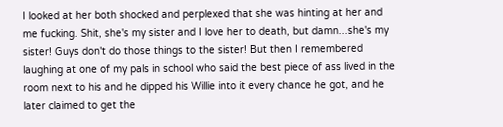I looked at her both shocked and perplexed that she was hinting at her and me fucking. Shit, she's my sister and I love her to death, but damn...she's my sister! Guys don't do those things to the sister! But then I remembered laughing at one of my pals in school who said the best piece of ass lived in the room next to his and he dipped his Willie into it every chance he got, and he later claimed to get the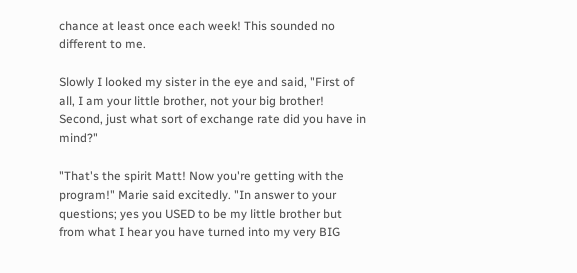chance at least once each week! This sounded no different to me.

Slowly I looked my sister in the eye and said, "First of all, I am your little brother, not your big brother! Second, just what sort of exchange rate did you have in mind?"

"That's the spirit Matt! Now you're getting with the program!" Marie said excitedly. "In answer to your questions; yes you USED to be my little brother but from what I hear you have turned into my very BIG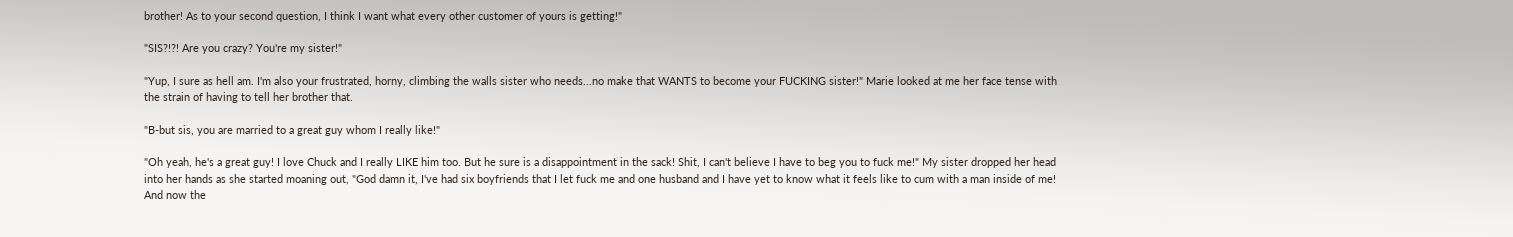brother! As to your second question, I think I want what every other customer of yours is getting!"

"SIS?!?! Are you crazy? You're my sister!"

"Yup, I sure as hell am. I'm also your frustrated, horny, climbing the walls sister who needs...no make that WANTS to become your FUCKING sister!" Marie looked at me her face tense with the strain of having to tell her brother that.

"B-but sis, you are married to a great guy whom I really like!"

"Oh yeah, he's a great guy! I love Chuck and I really LIKE him too. But he sure is a disappointment in the sack! Shit, I can't believe I have to beg you to fuck me!" My sister dropped her head into her hands as she started moaning out, "God damn it, I've had six boyfriends that I let fuck me and one husband and I have yet to know what it feels like to cum with a man inside of me! And now the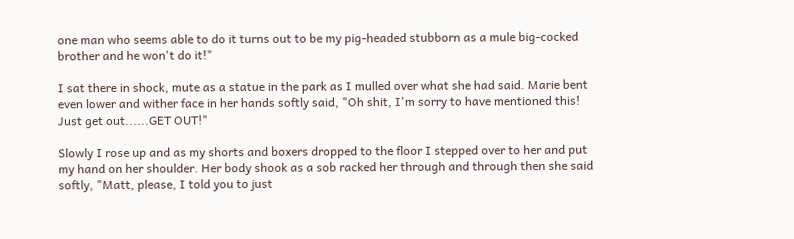one man who seems able to do it turns out to be my pig-headed stubborn as a mule big-cocked brother and he won't do it!"

I sat there in shock, mute as a statue in the park as I mulled over what she had said. Marie bent even lower and wither face in her hands softly said, "Oh shit, I'm sorry to have mentioned this! Just get out......GET OUT!"

Slowly I rose up and as my shorts and boxers dropped to the floor I stepped over to her and put my hand on her shoulder. Her body shook as a sob racked her through and through then she said softly, "Matt, please, I told you to just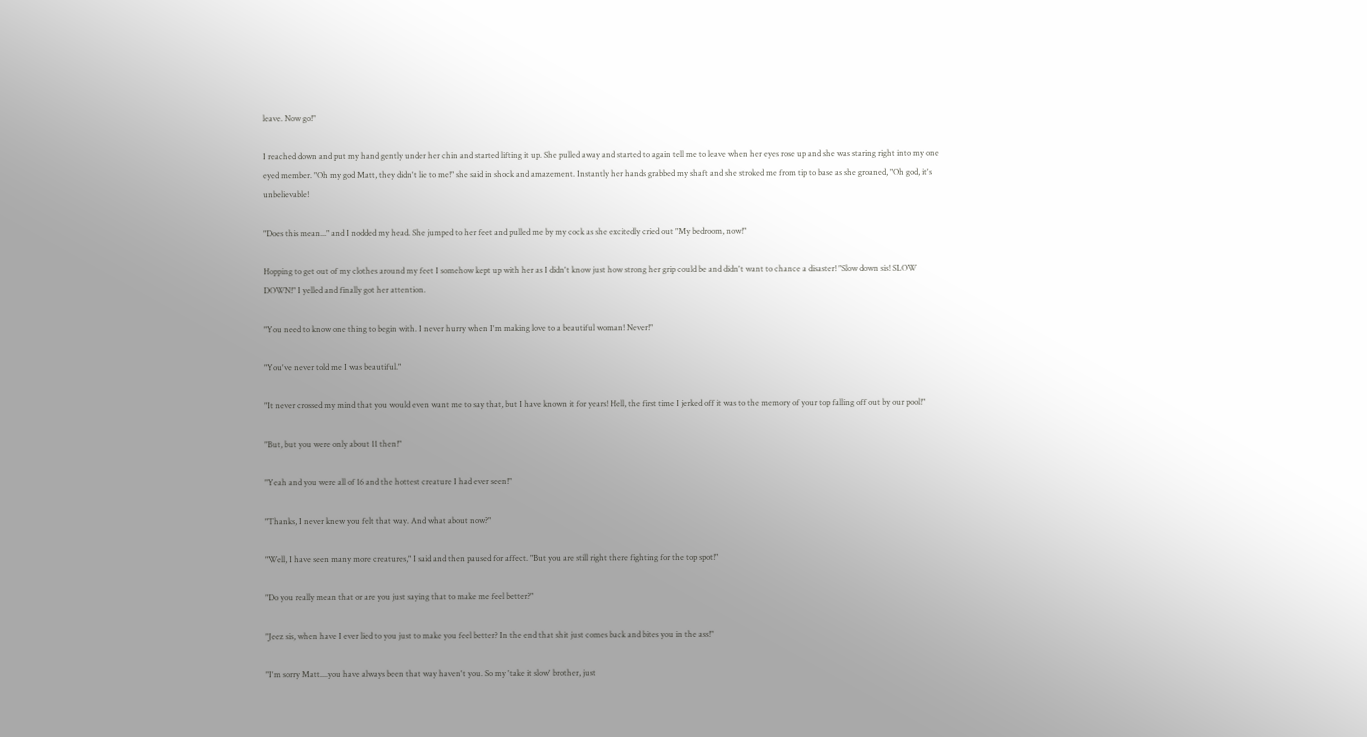leave. Now go!"

I reached down and put my hand gently under her chin and started lifting it up. She pulled away and started to again tell me to leave when her eyes rose up and she was staring right into my one eyed member. "Oh my god Matt, they didn't lie to me!" she said in shock and amazement. Instantly her hands grabbed my shaft and she stroked me from tip to base as she groaned, "Oh god, it's unbelievable!

"Does this mean..." and I nodded my head. She jumped to her feet and pulled me by my cock as she excitedly cried out "My bedroom, now!"

Hopping to get out of my clothes around my feet I somehow kept up with her as I didn't know just how strong her grip could be and didn't want to chance a disaster! "Slow down sis! SLOW DOWN!" I yelled and finally got her attention.

"You need to know one thing to begin with. I never hurry when I'm making love to a beautiful woman! Never!"

"You've never told me I was beautiful."

"It never crossed my mind that you would even want me to say that, but I have known it for years! Hell, the first time I jerked off it was to the memory of your top falling off out by our pool!"

"But, but you were only about 11 then!"

"Yeah and you were all of 16 and the hottest creature I had ever seen!"

"Thanks, I never knew you felt that way. And what about now?"

"Well, I have seen many more creatures," I said and then paused for affect. "But you are still right there fighting for the top spot!"

"Do you really mean that or are you just saying that to make me feel better?"

"Jeez sis, when have I ever lied to you just to make you feel better? In the end that shit just comes back and bites you in the ass!"

"I'm sorry Matt....you have always been that way haven't you. So my 'take it slow' brother, just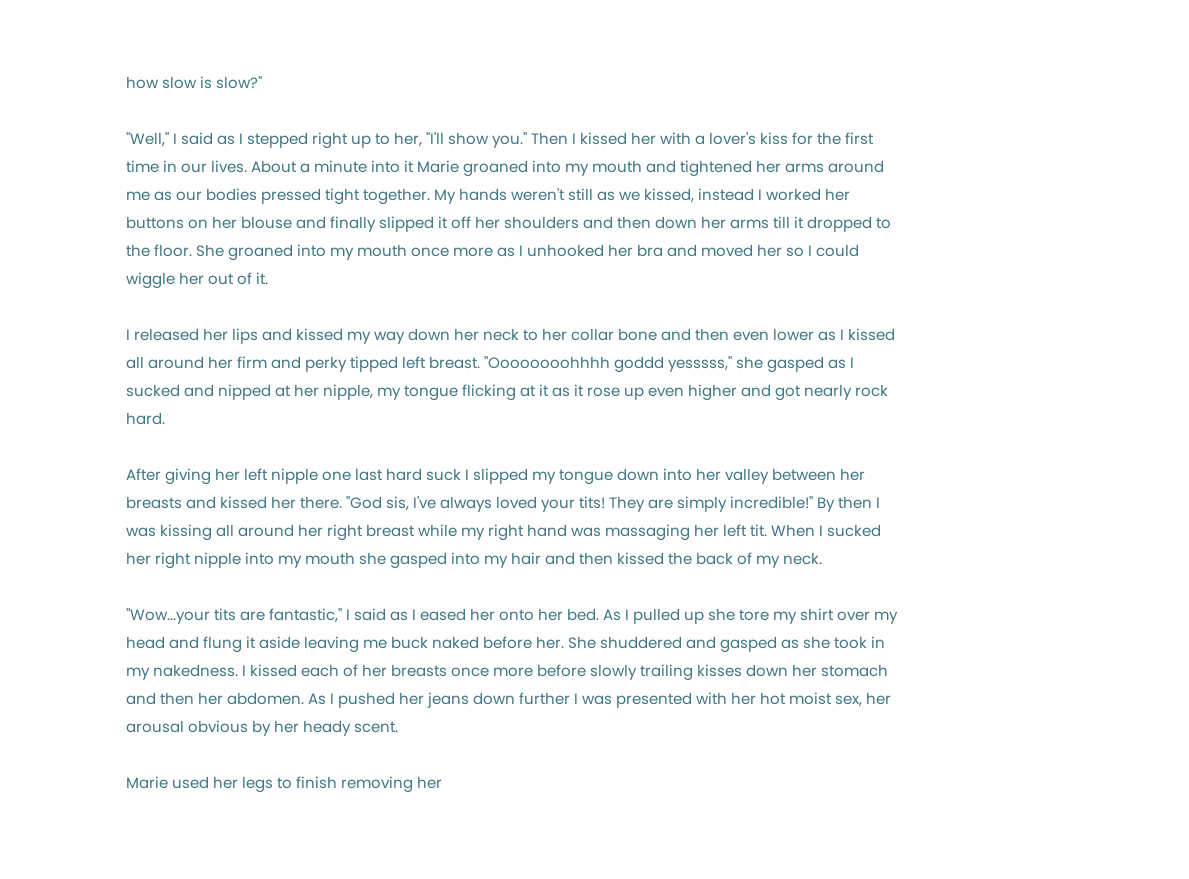how slow is slow?"

"Well," I said as I stepped right up to her, "I'll show you." Then I kissed her with a lover's kiss for the first time in our lives. About a minute into it Marie groaned into my mouth and tightened her arms around me as our bodies pressed tight together. My hands weren't still as we kissed, instead I worked her buttons on her blouse and finally slipped it off her shoulders and then down her arms till it dropped to the floor. She groaned into my mouth once more as I unhooked her bra and moved her so I could wiggle her out of it.

I released her lips and kissed my way down her neck to her collar bone and then even lower as I kissed all around her firm and perky tipped left breast. "Oooooooohhhh goddd yesssss," she gasped as I sucked and nipped at her nipple, my tongue flicking at it as it rose up even higher and got nearly rock hard.

After giving her left nipple one last hard suck I slipped my tongue down into her valley between her breasts and kissed her there. "God sis, I've always loved your tits! They are simply incredible!" By then I was kissing all around her right breast while my right hand was massaging her left tit. When I sucked her right nipple into my mouth she gasped into my hair and then kissed the back of my neck.

"Wow...your tits are fantastic," I said as I eased her onto her bed. As I pulled up she tore my shirt over my head and flung it aside leaving me buck naked before her. She shuddered and gasped as she took in my nakedness. I kissed each of her breasts once more before slowly trailing kisses down her stomach and then her abdomen. As I pushed her jeans down further I was presented with her hot moist sex, her arousal obvious by her heady scent.

Marie used her legs to finish removing her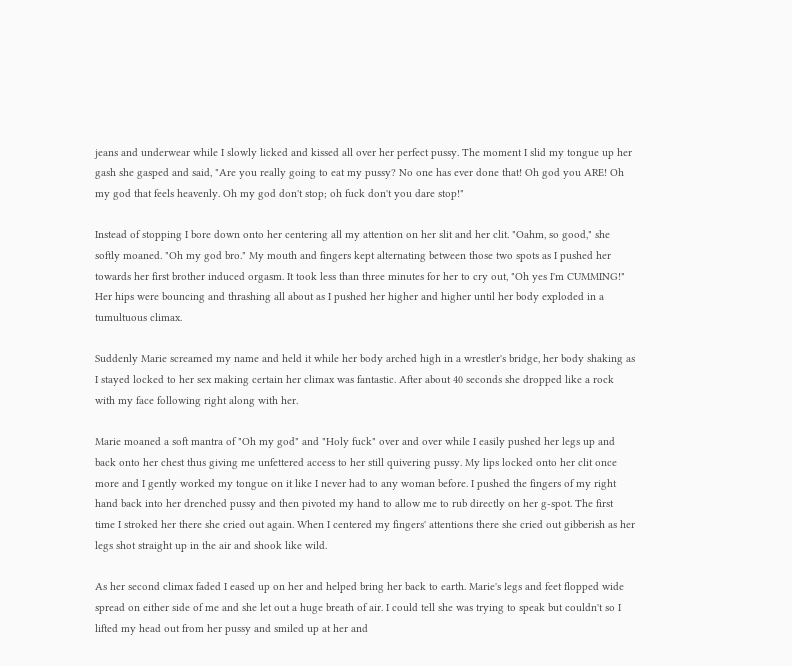jeans and underwear while I slowly licked and kissed all over her perfect pussy. The moment I slid my tongue up her gash she gasped and said, "Are you really going to eat my pussy? No one has ever done that! Oh god you ARE! Oh my god that feels heavenly. Oh my god don't stop; oh fuck don't you dare stop!"

Instead of stopping I bore down onto her centering all my attention on her slit and her clit. "Oahm, so good," she softly moaned. "Oh my god bro." My mouth and fingers kept alternating between those two spots as I pushed her towards her first brother induced orgasm. It took less than three minutes for her to cry out, "Oh yes I'm CUMMING!" Her hips were bouncing and thrashing all about as I pushed her higher and higher until her body exploded in a tumultuous climax.

Suddenly Marie screamed my name and held it while her body arched high in a wrestler's bridge, her body shaking as I stayed locked to her sex making certain her climax was fantastic. After about 40 seconds she dropped like a rock with my face following right along with her.

Marie moaned a soft mantra of "Oh my god" and "Holy fuck" over and over while I easily pushed her legs up and back onto her chest thus giving me unfettered access to her still quivering pussy. My lips locked onto her clit once more and I gently worked my tongue on it like I never had to any woman before. I pushed the fingers of my right hand back into her drenched pussy and then pivoted my hand to allow me to rub directly on her g-spot. The first time I stroked her there she cried out again. When I centered my fingers' attentions there she cried out gibberish as her legs shot straight up in the air and shook like wild.

As her second climax faded I eased up on her and helped bring her back to earth. Marie's legs and feet flopped wide spread on either side of me and she let out a huge breath of air. I could tell she was trying to speak but couldn't so I lifted my head out from her pussy and smiled up at her and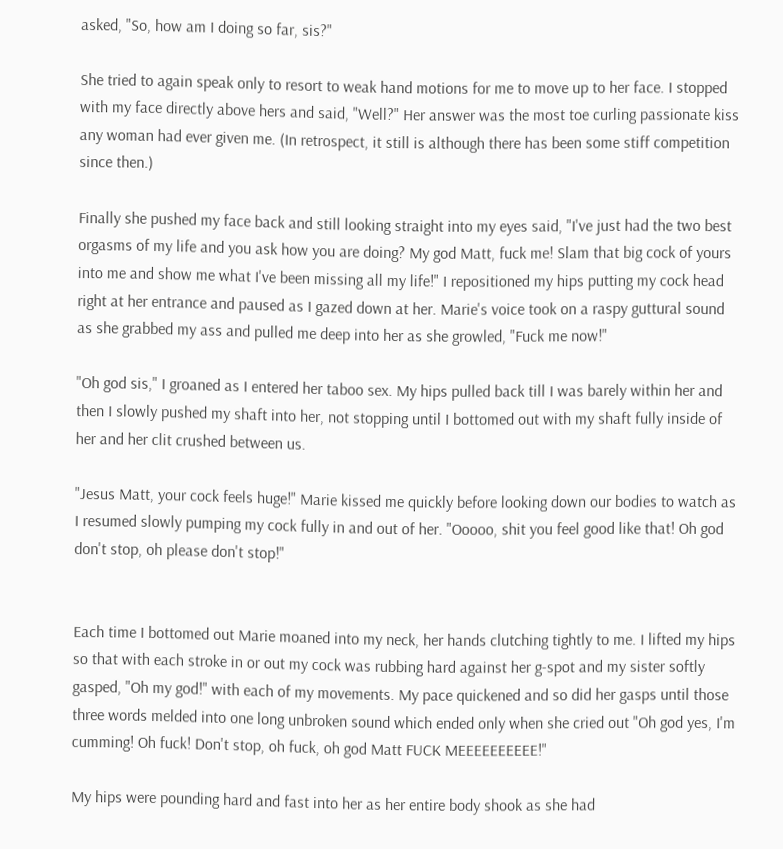asked, "So, how am I doing so far, sis?"

She tried to again speak only to resort to weak hand motions for me to move up to her face. I stopped with my face directly above hers and said, "Well?" Her answer was the most toe curling passionate kiss any woman had ever given me. (In retrospect, it still is although there has been some stiff competition since then.)

Finally she pushed my face back and still looking straight into my eyes said, "I've just had the two best orgasms of my life and you ask how you are doing? My god Matt, fuck me! Slam that big cock of yours into me and show me what I've been missing all my life!" I repositioned my hips putting my cock head right at her entrance and paused as I gazed down at her. Marie's voice took on a raspy guttural sound as she grabbed my ass and pulled me deep into her as she growled, "Fuck me now!"

"Oh god sis," I groaned as I entered her taboo sex. My hips pulled back till I was barely within her and then I slowly pushed my shaft into her, not stopping until I bottomed out with my shaft fully inside of her and her clit crushed between us.

"Jesus Matt, your cock feels huge!" Marie kissed me quickly before looking down our bodies to watch as I resumed slowly pumping my cock fully in and out of her. "Ooooo, shit you feel good like that! Oh god don't stop, oh please don't stop!"


Each time I bottomed out Marie moaned into my neck, her hands clutching tightly to me. I lifted my hips so that with each stroke in or out my cock was rubbing hard against her g-spot and my sister softly gasped, "Oh my god!" with each of my movements. My pace quickened and so did her gasps until those three words melded into one long unbroken sound which ended only when she cried out "Oh god yes, I'm cumming! Oh fuck! Don't stop, oh fuck, oh god Matt FUCK MEEEEEEEEEE!"

My hips were pounding hard and fast into her as her entire body shook as she had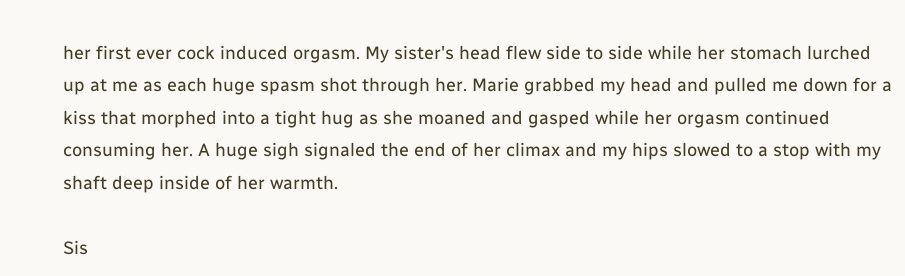her first ever cock induced orgasm. My sister's head flew side to side while her stomach lurched up at me as each huge spasm shot through her. Marie grabbed my head and pulled me down for a kiss that morphed into a tight hug as she moaned and gasped while her orgasm continued consuming her. A huge sigh signaled the end of her climax and my hips slowed to a stop with my shaft deep inside of her warmth.

Sis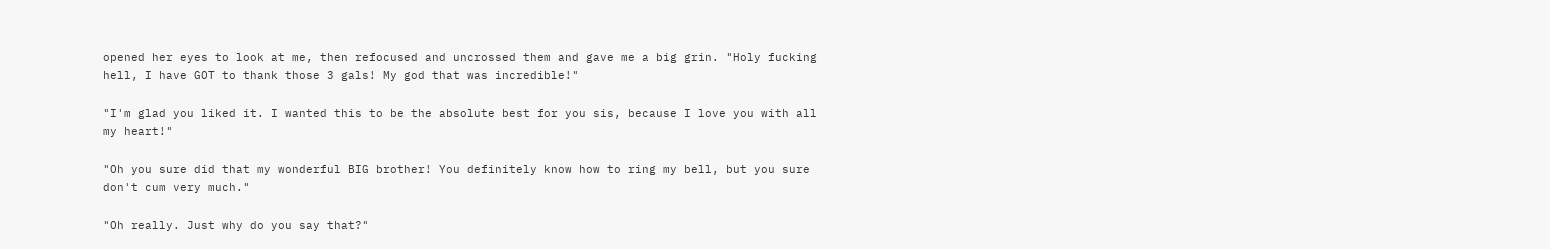opened her eyes to look at me, then refocused and uncrossed them and gave me a big grin. "Holy fucking hell, I have GOT to thank those 3 gals! My god that was incredible!"

"I'm glad you liked it. I wanted this to be the absolute best for you sis, because I love you with all my heart!"

"Oh you sure did that my wonderful BIG brother! You definitely know how to ring my bell, but you sure don't cum very much."

"Oh really. Just why do you say that?"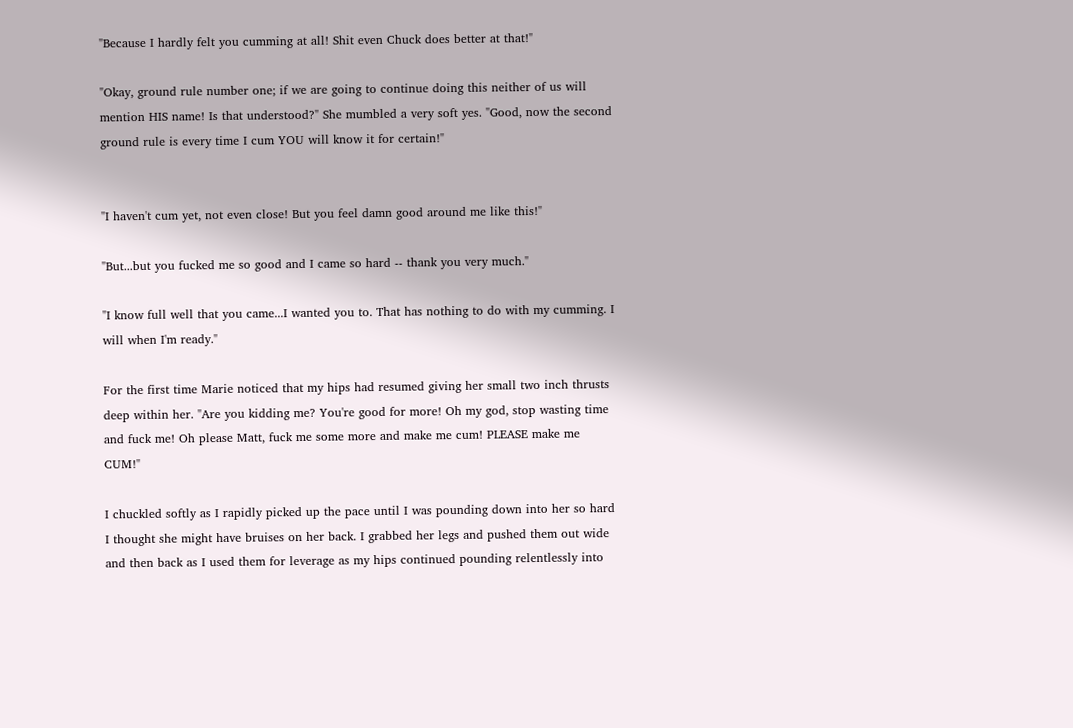"Because I hardly felt you cumming at all! Shit even Chuck does better at that!"

"Okay, ground rule number one; if we are going to continue doing this neither of us will mention HIS name! Is that understood?" She mumbled a very soft yes. "Good, now the second ground rule is every time I cum YOU will know it for certain!"


"I haven't cum yet, not even close! But you feel damn good around me like this!"

"But...but you fucked me so good and I came so hard -- thank you very much."

"I know full well that you came...I wanted you to. That has nothing to do with my cumming. I will when I'm ready."

For the first time Marie noticed that my hips had resumed giving her small two inch thrusts deep within her. "Are you kidding me? You're good for more! Oh my god, stop wasting time and fuck me! Oh please Matt, fuck me some more and make me cum! PLEASE make me CUM!"

I chuckled softly as I rapidly picked up the pace until I was pounding down into her so hard I thought she might have bruises on her back. I grabbed her legs and pushed them out wide and then back as I used them for leverage as my hips continued pounding relentlessly into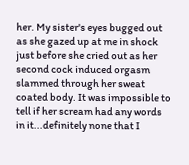her. My sister's eyes bugged out as she gazed up at me in shock just before she cried out as her second cock induced orgasm slammed through her sweat coated body. It was impossible to tell if her scream had any words in it...definitely none that I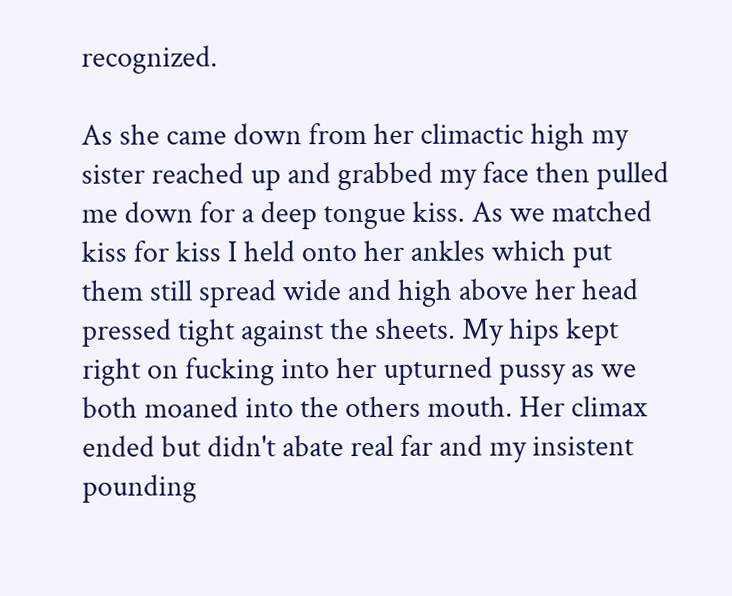recognized.

As she came down from her climactic high my sister reached up and grabbed my face then pulled me down for a deep tongue kiss. As we matched kiss for kiss I held onto her ankles which put them still spread wide and high above her head pressed tight against the sheets. My hips kept right on fucking into her upturned pussy as we both moaned into the others mouth. Her climax ended but didn't abate real far and my insistent pounding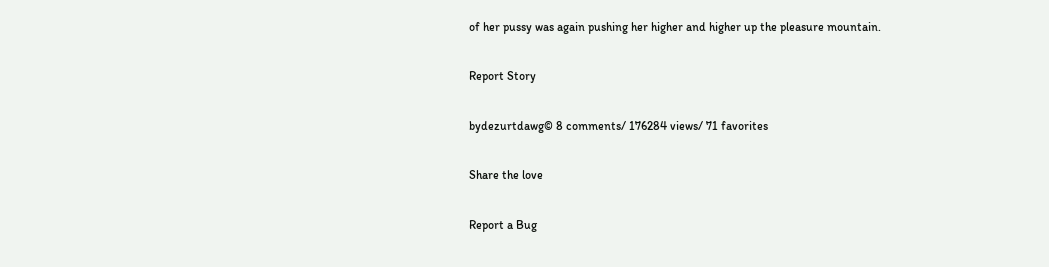of her pussy was again pushing her higher and higher up the pleasure mountain.

Report Story

bydezurtdawg© 8 comments/ 176284 views/ 71 favorites

Share the love

Report a Bug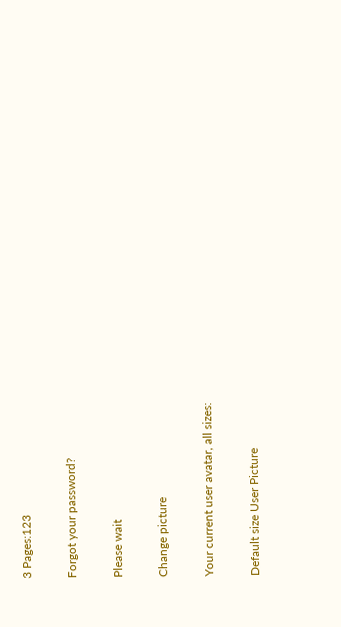3 Pages:123

Forgot your password?

Please wait

Change picture

Your current user avatar, all sizes:

Default size User Picture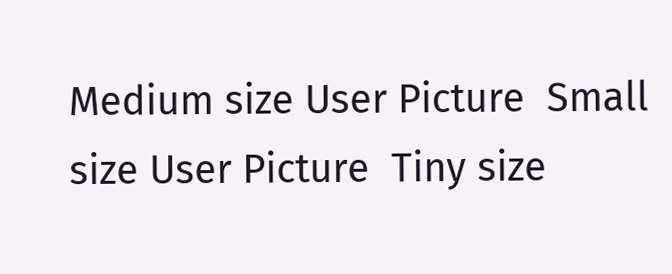Medium size User Picture  Small size User Picture  Tiny size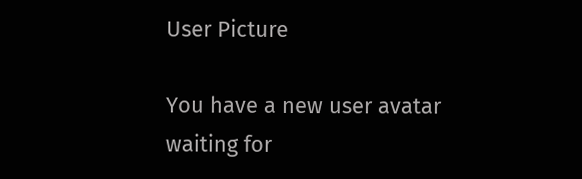User Picture

You have a new user avatar waiting for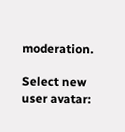moderation.

Select new user avatar: